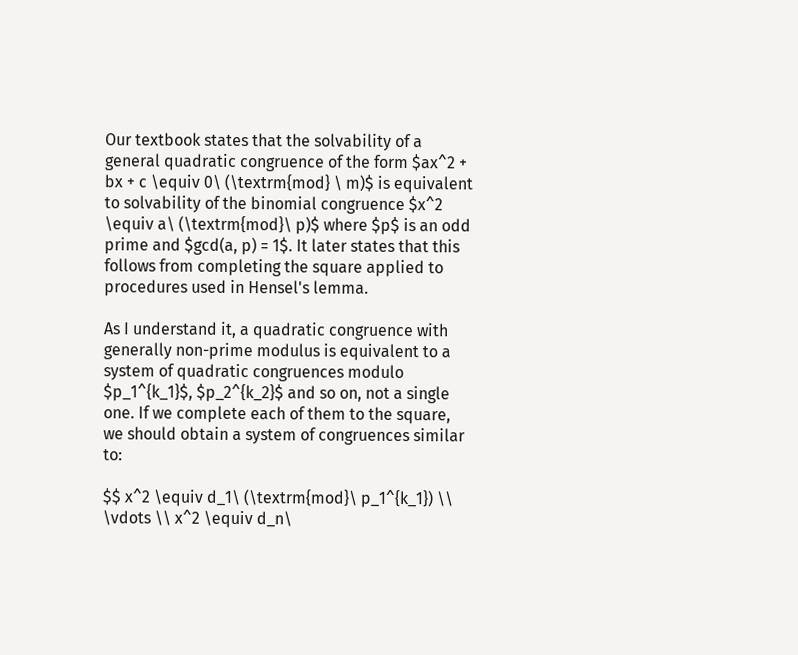Our textbook states that the solvability of a general quadratic congruence of the form $ax^2 + bx + c \equiv 0\ (\textrm{mod} \ m)$ is equivalent to solvability of the binomial congruence $x^2 \equiv a\ (\textrm{mod}\ p)$ where $p$ is an odd prime and $gcd(a, p) = 1$. It later states that this follows from completing the square applied to procedures used in Hensel's lemma.

As I understand it, a quadratic congruence with generally non-prime modulus is equivalent to a system of quadratic congruences modulo $p_1^{k_1}$, $p_2^{k_2}$ and so on, not a single one. If we complete each of them to the square, we should obtain a system of congruences similar to:

$$ x^2 \equiv d_1\ (\textrm{mod}\ p_1^{k_1}) \\ \vdots \\ x^2 \equiv d_n\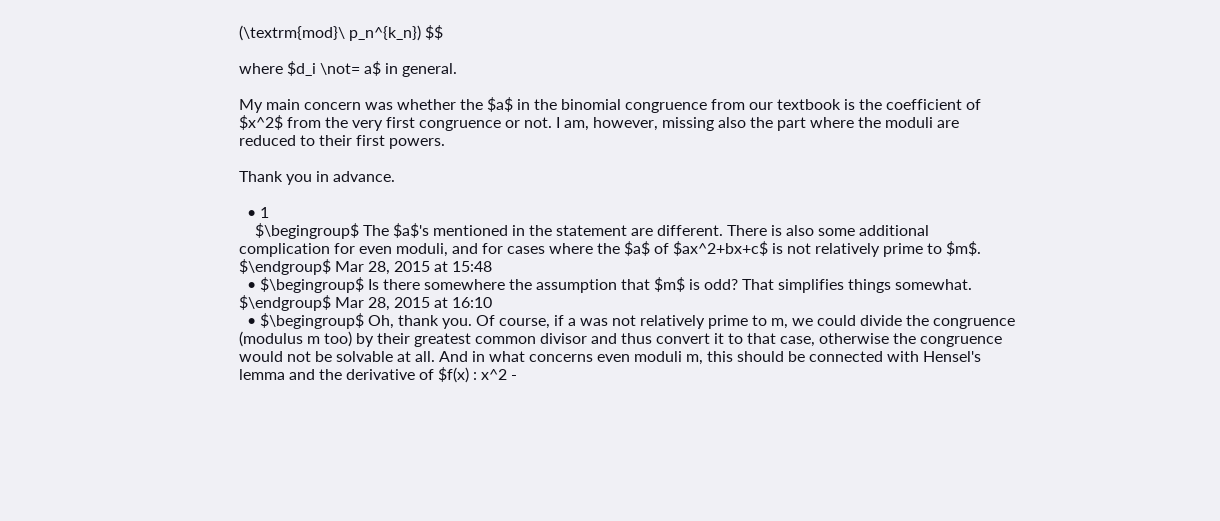(\textrm{mod}\ p_n^{k_n}) $$

where $d_i \not= a$ in general.

My main concern was whether the $a$ in the binomial congruence from our textbook is the coefficient of $x^2$ from the very first congruence or not. I am, however, missing also the part where the moduli are reduced to their first powers.

Thank you in advance.

  • 1
    $\begingroup$ The $a$'s mentioned in the statement are different. There is also some additional complication for even moduli, and for cases where the $a$ of $ax^2+bx+c$ is not relatively prime to $m$. $\endgroup$ Mar 28, 2015 at 15:48
  • $\begingroup$ Is there somewhere the assumption that $m$ is odd? That simplifies things somewhat. $\endgroup$ Mar 28, 2015 at 16:10
  • $\begingroup$ Oh, thank you. Of course, if a was not relatively prime to m, we could divide the congruence (modulus m too) by their greatest common divisor and thus convert it to that case, otherwise the congruence would not be solvable at all. And in what concerns even moduli m, this should be connected with Hensel's lemma and the derivative of $f(x) : x^2 -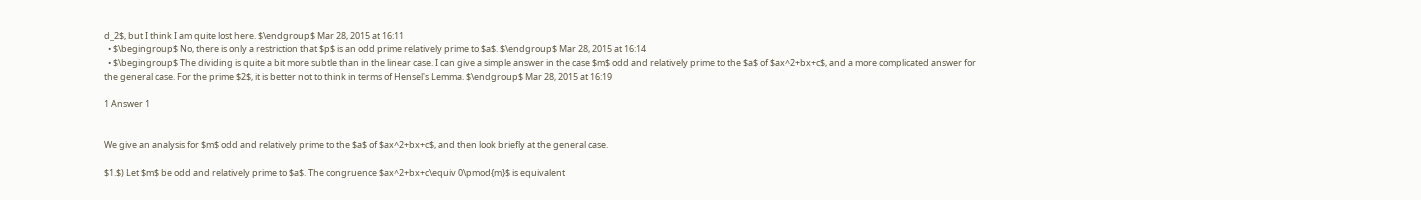d_2$, but I think I am quite lost here. $\endgroup$ Mar 28, 2015 at 16:11
  • $\begingroup$ No, there is only a restriction that $p$ is an odd prime relatively prime to $a$. $\endgroup$ Mar 28, 2015 at 16:14
  • $\begingroup$ The dividing is quite a bit more subtle than in the linear case. I can give a simple answer in the case $m$ odd and relatively prime to the $a$ of $ax^2+bx+c$, and a more complicated answer for the general case. For the prime $2$, it is better not to think in terms of Hensel's Lemma. $\endgroup$ Mar 28, 2015 at 16:19

1 Answer 1


We give an analysis for $m$ odd and relatively prime to the $a$ of $ax^2+bx+c$, and then look briefly at the general case.

$1.$) Let $m$ be odd and relatively prime to $a$. The congruence $ax^2+bx+c\equiv 0\pmod{m}$ is equivalent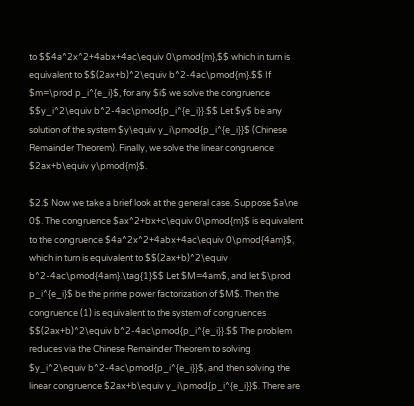to $$4a^2x^2+4abx+4ac\equiv 0\pmod{m},$$ which in turn is equivalent to $$(2ax+b)^2\equiv b^2-4ac\pmod{m}.$$ If $m=\prod p_i^{e_i}$, for any $i$ we solve the congruence $$y_i^2\equiv b^2-4ac\pmod{p_i^{e_i}}.$$ Let $y$ be any solution of the system $y\equiv y_i\pmod{p_i^{e_i}}$ (Chinese Remainder Theorem). Finally, we solve the linear congruence $2ax+b\equiv y\pmod{m}$.

$2.$ Now we take a brief look at the general case. Suppose $a\ne 0$. The congruence $ax^2+bx+c\equiv 0\pmod{m}$ is equivalent to the congruence $4a^2x^2+4abx+4ac\equiv 0\pmod{4am}$, which in turn is equivalent to $$(2ax+b)^2\equiv b^2-4ac\pmod{4am}.\tag{1}$$ Let $M=4am$, and let $\prod p_i^{e_i}$ be the prime power factorization of $M$. Then the congruence (1) is equivalent to the system of congruences $$(2ax+b)^2\equiv b^2-4ac\pmod{p_i^{e_i}}.$$ The problem reduces via the Chinese Remainder Theorem to solving $y_i^2\equiv b^2-4ac\pmod{p_i^{e_i}}$, and then solving the linear congruence $2ax+b\equiv y_i\pmod{p_i^{e_i}}$. There are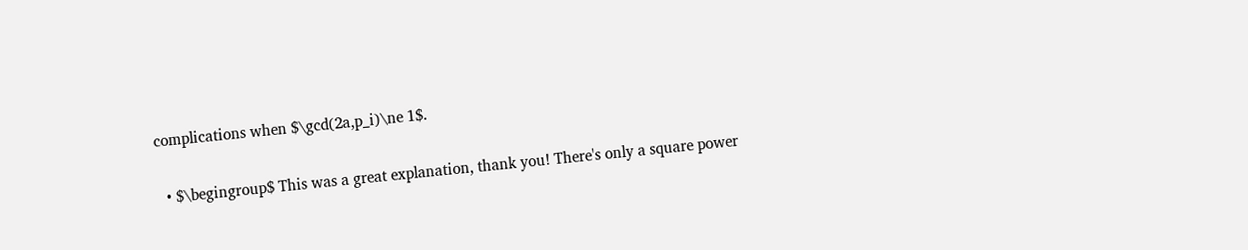complications when $\gcd(2a,p_i)\ne 1$.

  • $\begingroup$ This was a great explanation, thank you! There's only a square power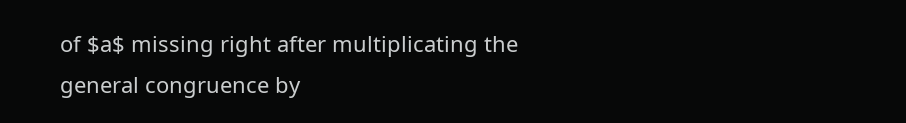of $a$ missing right after multiplicating the general congruence by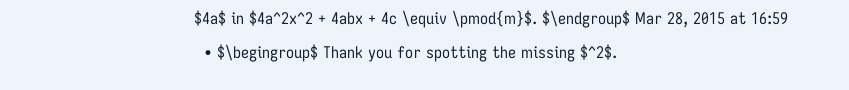$4a$ in $4a^2x^2 + 4abx + 4c \equiv \pmod{m}$. $\endgroup$ Mar 28, 2015 at 16:59
  • $\begingroup$ Thank you for spotting the missing $^2$.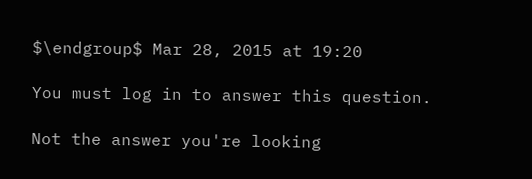$\endgroup$ Mar 28, 2015 at 19:20

You must log in to answer this question.

Not the answer you're looking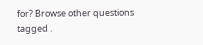for? Browse other questions tagged .